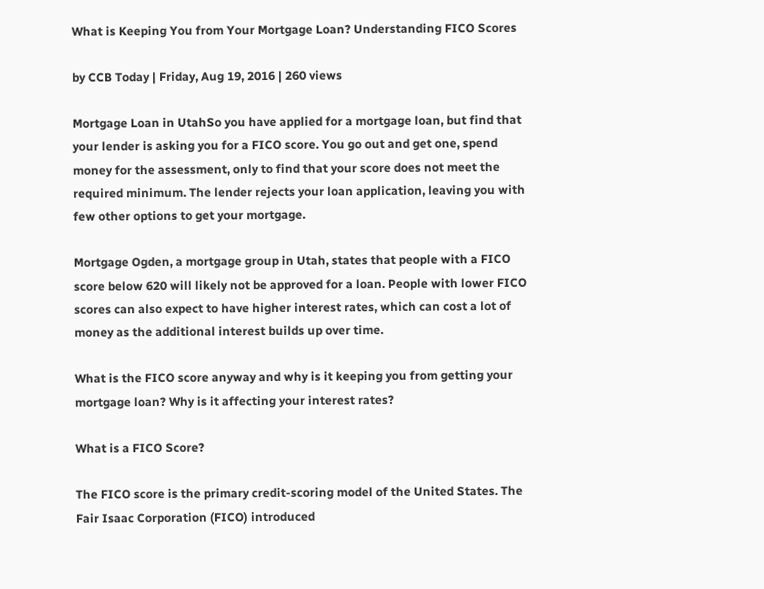What is Keeping You from Your Mortgage Loan? Understanding FICO Scores

by CCB Today | Friday, Aug 19, 2016 | 260 views

Mortgage Loan in UtahSo you have applied for a mortgage loan, but find that your lender is asking you for a FICO score. You go out and get one, spend money for the assessment, only to find that your score does not meet the required minimum. The lender rejects your loan application, leaving you with few other options to get your mortgage.

Mortgage Ogden, a mortgage group in Utah, states that people with a FICO score below 620 will likely not be approved for a loan. People with lower FICO scores can also expect to have higher interest rates, which can cost a lot of money as the additional interest builds up over time.

What is the FICO score anyway and why is it keeping you from getting your mortgage loan? Why is it affecting your interest rates?

What is a FICO Score?

The FICO score is the primary credit-scoring model of the United States. The Fair Isaac Corporation (FICO) introduced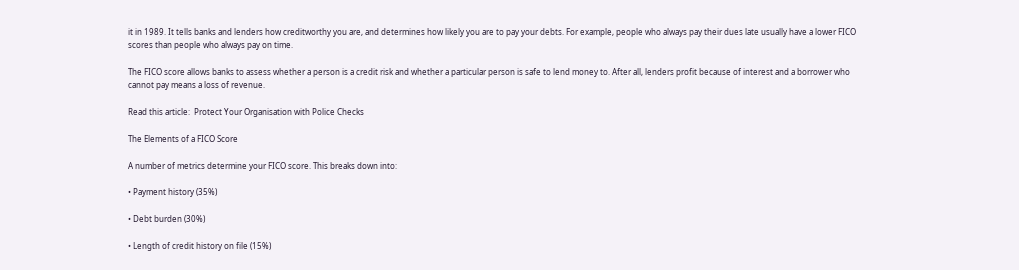it in 1989. It tells banks and lenders how creditworthy you are, and determines how likely you are to pay your debts. For example, people who always pay their dues late usually have a lower FICO scores than people who always pay on time.

The FICO score allows banks to assess whether a person is a credit risk and whether a particular person is safe to lend money to. After all, lenders profit because of interest and a borrower who cannot pay means a loss of revenue.

Read this article:  Protect Your Organisation with Police Checks

The Elements of a FICO Score

A number of metrics determine your FICO score. This breaks down into:

• Payment history (35%)

• Debt burden (30%)

• Length of credit history on file (15%)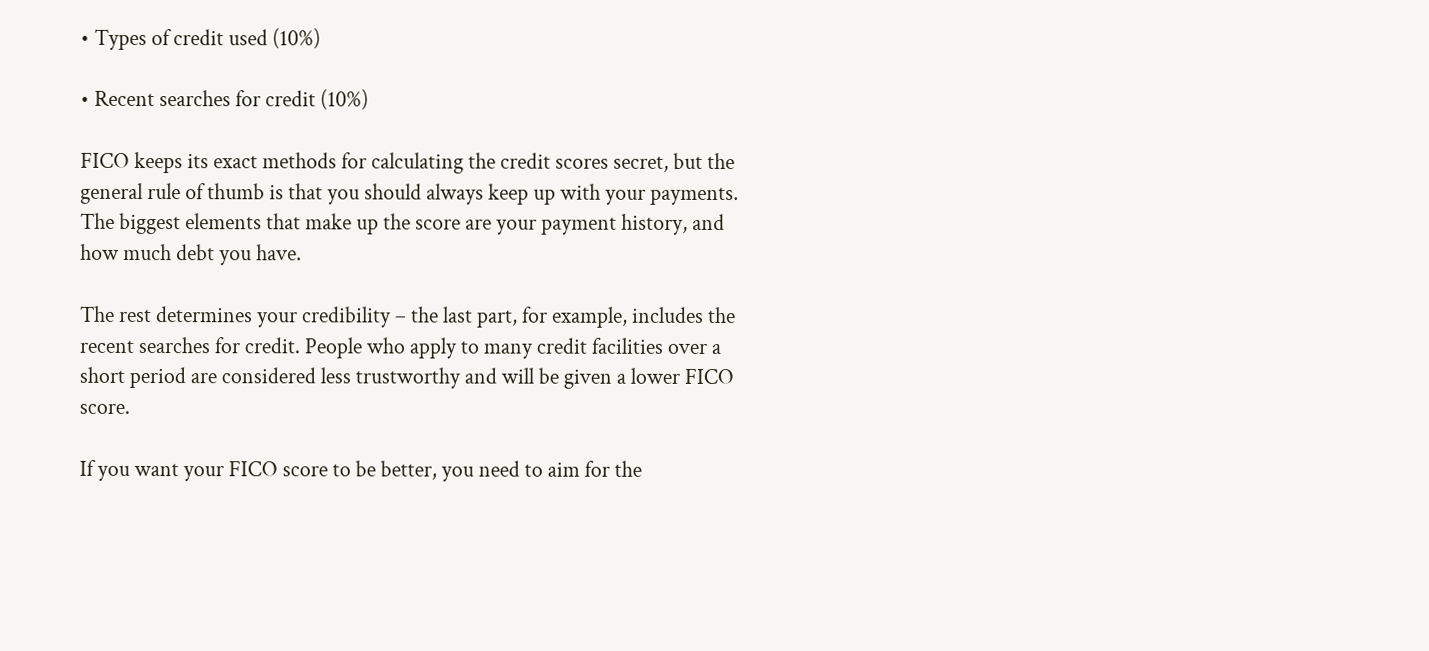• Types of credit used (10%)

• Recent searches for credit (10%)

FICO keeps its exact methods for calculating the credit scores secret, but the general rule of thumb is that you should always keep up with your payments. The biggest elements that make up the score are your payment history, and how much debt you have.

The rest determines your credibility – the last part, for example, includes the recent searches for credit. People who apply to many credit facilities over a short period are considered less trustworthy and will be given a lower FICO score.

If you want your FICO score to be better, you need to aim for the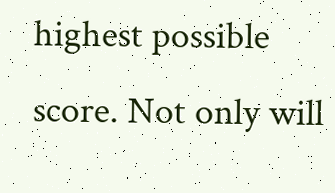highest possible score. Not only will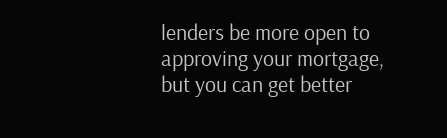lenders be more open to approving your mortgage, but you can get better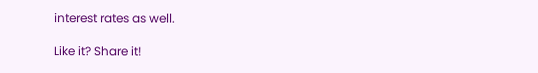interest rates as well.

Like it? Share it!